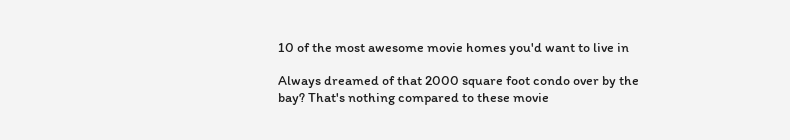10 of the most awesome movie homes you'd want to live in

Always dreamed of that 2000 square foot condo over by the bay? That's nothing compared to these movie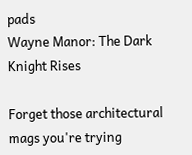pads
Wayne Manor: The Dark Knight Rises

Forget those architectural mags you're trying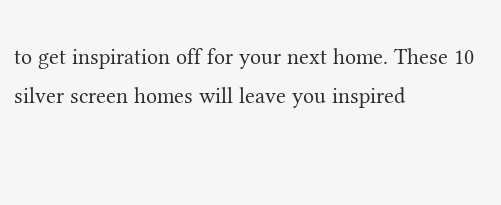to get inspiration off for your next home. These 10 silver screen homes will leave you inspired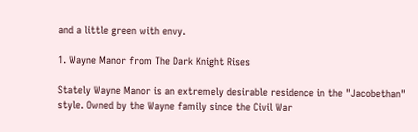and a little green with envy.

1. Wayne Manor from The Dark Knight Rises

Stately Wayne Manor is an extremely desirable residence in the "Jacobethan" style. Owned by the Wayne family since the Civil War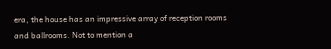era, the house has an impressive array of reception rooms and ballrooms. Not to mention a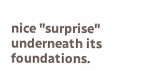nice "surprise" underneath its foundations.